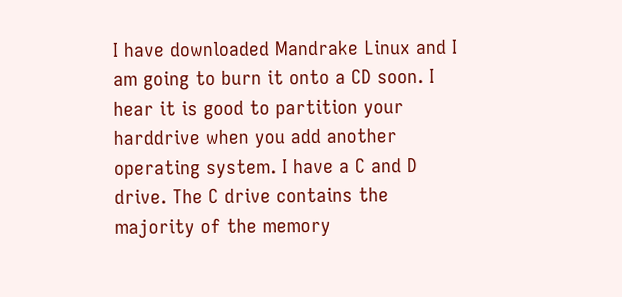I have downloaded Mandrake Linux and I am going to burn it onto a CD soon. I hear it is good to partition your harddrive when you add another operating system. I have a C and D drive. The C drive contains the majority of the memory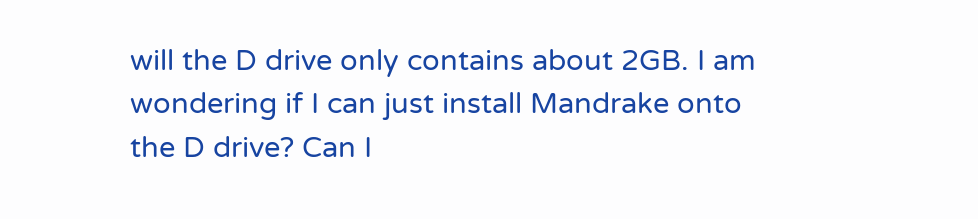will the D drive only contains about 2GB. I am wondering if I can just install Mandrake onto the D drive? Can I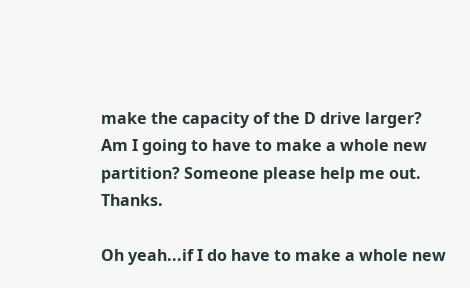make the capacity of the D drive larger? Am I going to have to make a whole new partition? Someone please help me out. Thanks.

Oh yeah...if I do have to make a whole new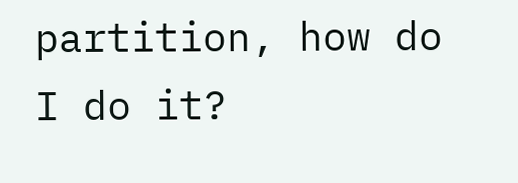partition, how do I do it?